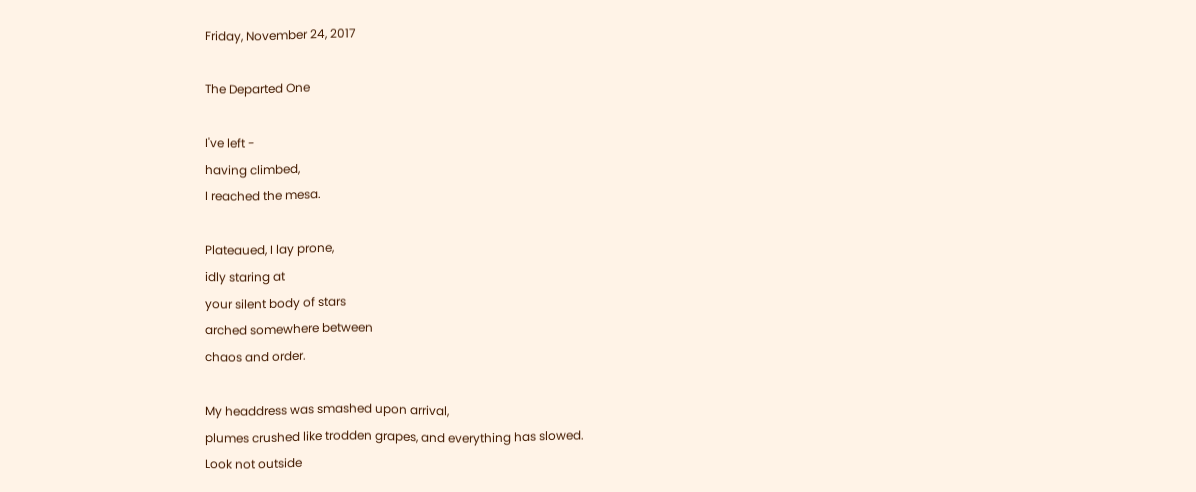Friday, November 24, 2017

The Departed One

I've left -
having climbed,
I reached the mesa.

Plateaued, I lay prone,
idly staring at
your silent body of stars
arched somewhere between
chaos and order.

My headdress was smashed upon arrival,
plumes crushed like trodden grapes, and everything has slowed.
Look not outside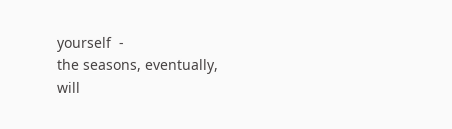yourself  -
the seasons, eventually,
will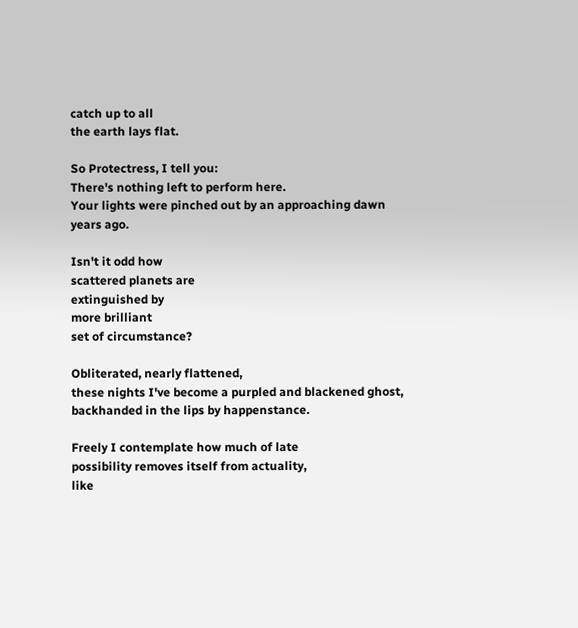catch up to all
the earth lays flat.

So Protectress, I tell you:
There's nothing left to perform here.
Your lights were pinched out by an approaching dawn
years ago.

Isn't it odd how
scattered planets are
extinguished by
more brilliant
set of circumstance?

Obliterated, nearly flattened,
these nights I've become a purpled and blackened ghost,
backhanded in the lips by happenstance.

Freely I contemplate how much of late
possibility removes itself from actuality,
like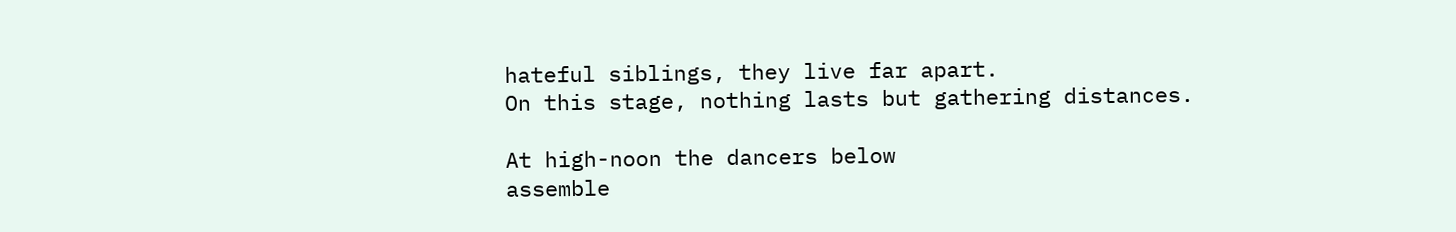hateful siblings, they live far apart.
On this stage, nothing lasts but gathering distances.

At high-noon the dancers below
assemble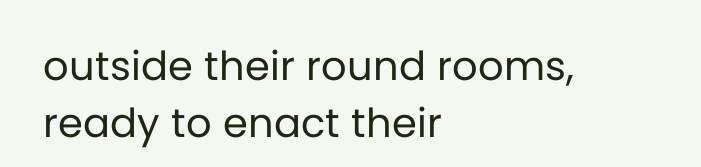outside their round rooms,
ready to enact their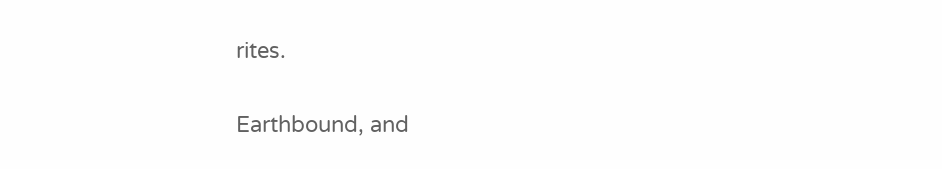rites.

Earthbound, and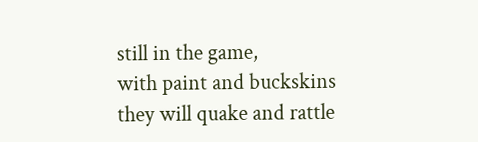still in the game,
with paint and buckskins
they will quake and rattle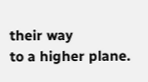their way
to a higher plane.